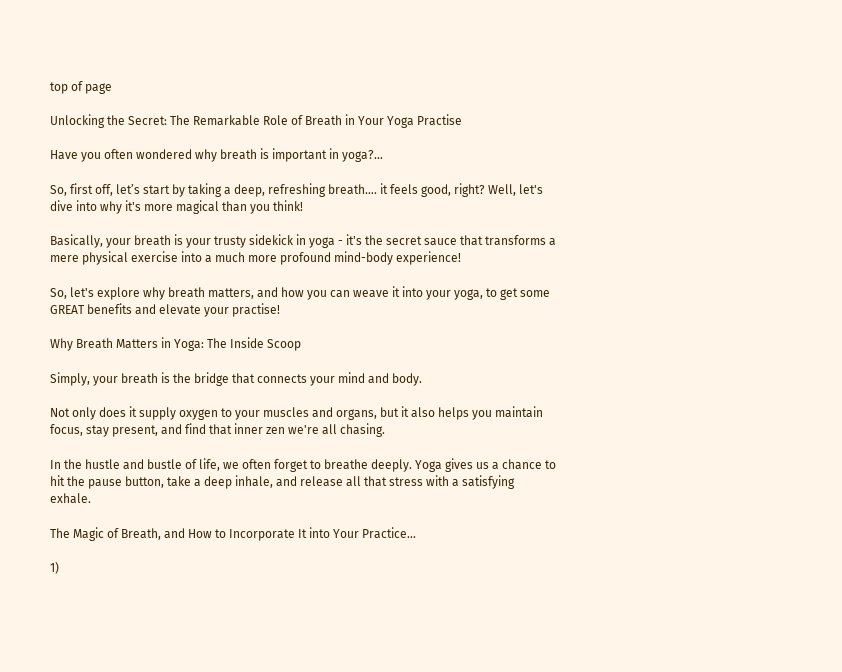top of page

Unlocking the Secret: The Remarkable Role of Breath in Your Yoga Practise

Have you often wondered why breath is important in yoga?...

So, first off, let’s start by taking a deep, refreshing breath…. it feels good, right? Well, let's dive into why it's more magical than you think!

Basically, your breath is your trusty sidekick in yoga - it's the secret sauce that transforms a mere physical exercise into a much more profound mind-body experience!

So, let's explore why breath matters, and how you can weave it into your yoga, to get some GREAT benefits and elevate your practise!

Why Breath Matters in Yoga: The Inside Scoop

Simply, your breath is the bridge that connects your mind and body.

Not only does it supply oxygen to your muscles and organs, but it also helps you maintain focus, stay present, and find that inner zen we're all chasing.

In the hustle and bustle of life, we often forget to breathe deeply. Yoga gives us a chance to hit the pause button, take a deep inhale, and release all that stress with a satisfying exhale.

The Magic of Breath, and How to Incorporate It into Your Practice...

1)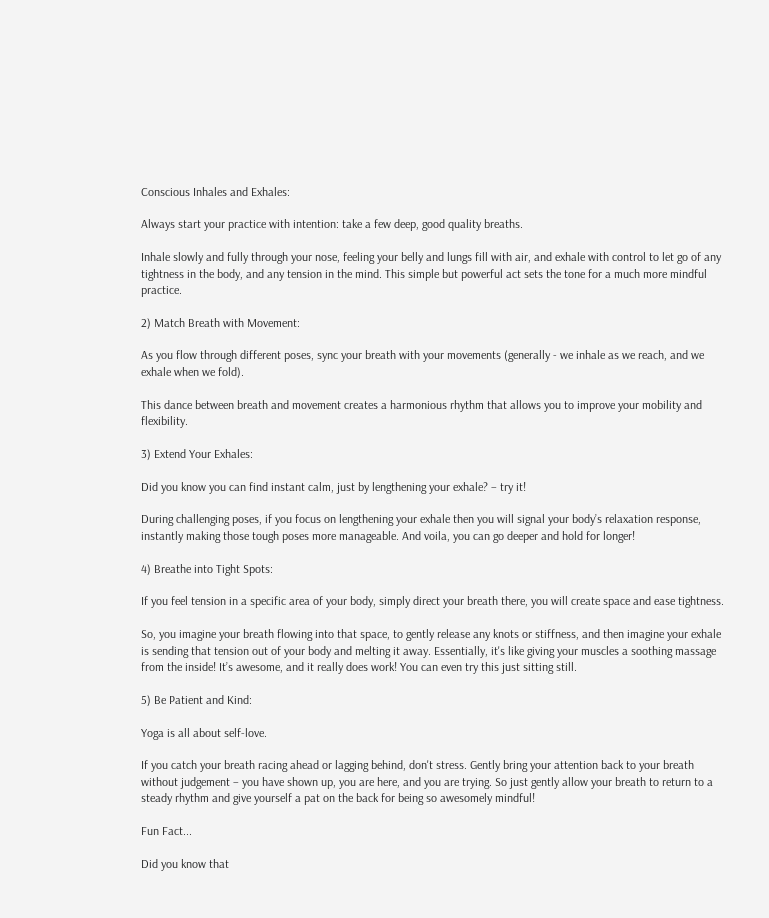Conscious Inhales and Exhales:

Always start your practice with intention: take a few deep, good quality breaths.

Inhale slowly and fully through your nose, feeling your belly and lungs fill with air, and exhale with control to let go of any tightness in the body, and any tension in the mind. This simple but powerful act sets the tone for a much more mindful practice.

2) Match Breath with Movement:

As you flow through different poses, sync your breath with your movements (generally - we inhale as we reach, and we exhale when we fold).

This dance between breath and movement creates a harmonious rhythm that allows you to improve your mobility and flexibility.

3) Extend Your Exhales:

Did you know you can find instant calm, just by lengthening your exhale? – try it!

During challenging poses, if you focus on lengthening your exhale then you will signal your body’s relaxation response, instantly making those tough poses more manageable. And voila, you can go deeper and hold for longer!

4) Breathe into Tight Spots:

If you feel tension in a specific area of your body, simply direct your breath there, you will create space and ease tightness.

So, you imagine your breath flowing into that space, to gently release any knots or stiffness, and then imagine your exhale is sending that tension out of your body and melting it away. Essentially, it's like giving your muscles a soothing massage from the inside! It’s awesome, and it really does work! You can even try this just sitting still.

5) Be Patient and Kind:

Yoga is all about self-love.

If you catch your breath racing ahead or lagging behind, don't stress. Gently bring your attention back to your breath without judgement – you have shown up, you are here, and you are trying. So just gently allow your breath to return to a steady rhythm and give yourself a pat on the back for being so awesomely mindful!

Fun Fact...

Did you know that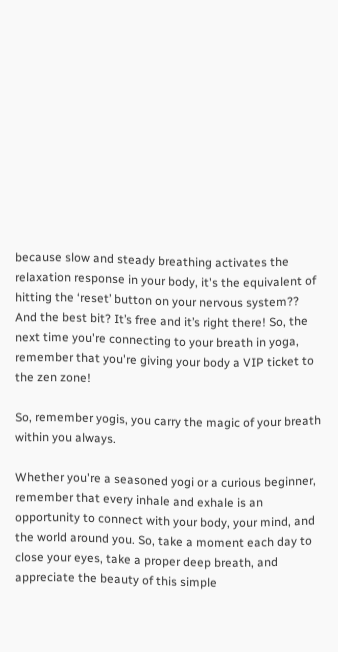because slow and steady breathing activates the relaxation response in your body, it's the equivalent of hitting the ‘reset’ button on your nervous system?? And the best bit? It’s free and it’s right there! So, the next time you're connecting to your breath in yoga, remember that you're giving your body a VIP ticket to the zen zone!

So, remember yogis, you carry the magic of your breath within you always.

Whether you're a seasoned yogi or a curious beginner, remember that every inhale and exhale is an opportunity to connect with your body, your mind, and the world around you. So, take a moment each day to close your eyes, take a proper deep breath, and appreciate the beauty of this simple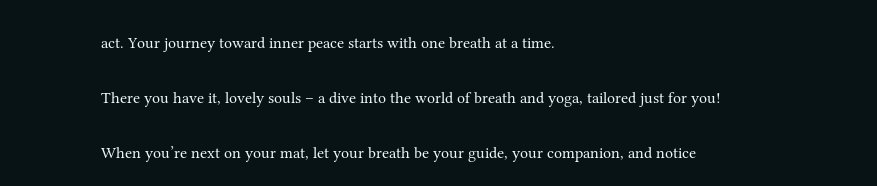act. Your journey toward inner peace starts with one breath at a time.

There you have it, lovely souls – a dive into the world of breath and yoga, tailored just for you!

When you’re next on your mat, let your breath be your guide, your companion, and notice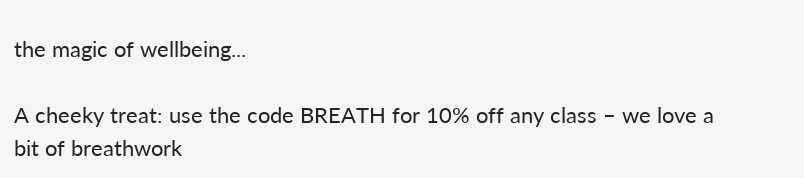the magic of wellbeing...

A cheeky treat: use the code BREATH for 10% off any class – we love a bit of breathwork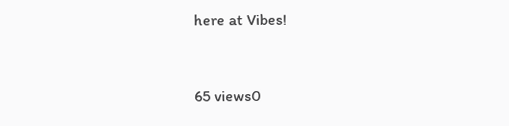here at Vibes!


65 views0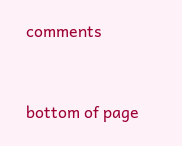comments


bottom of page